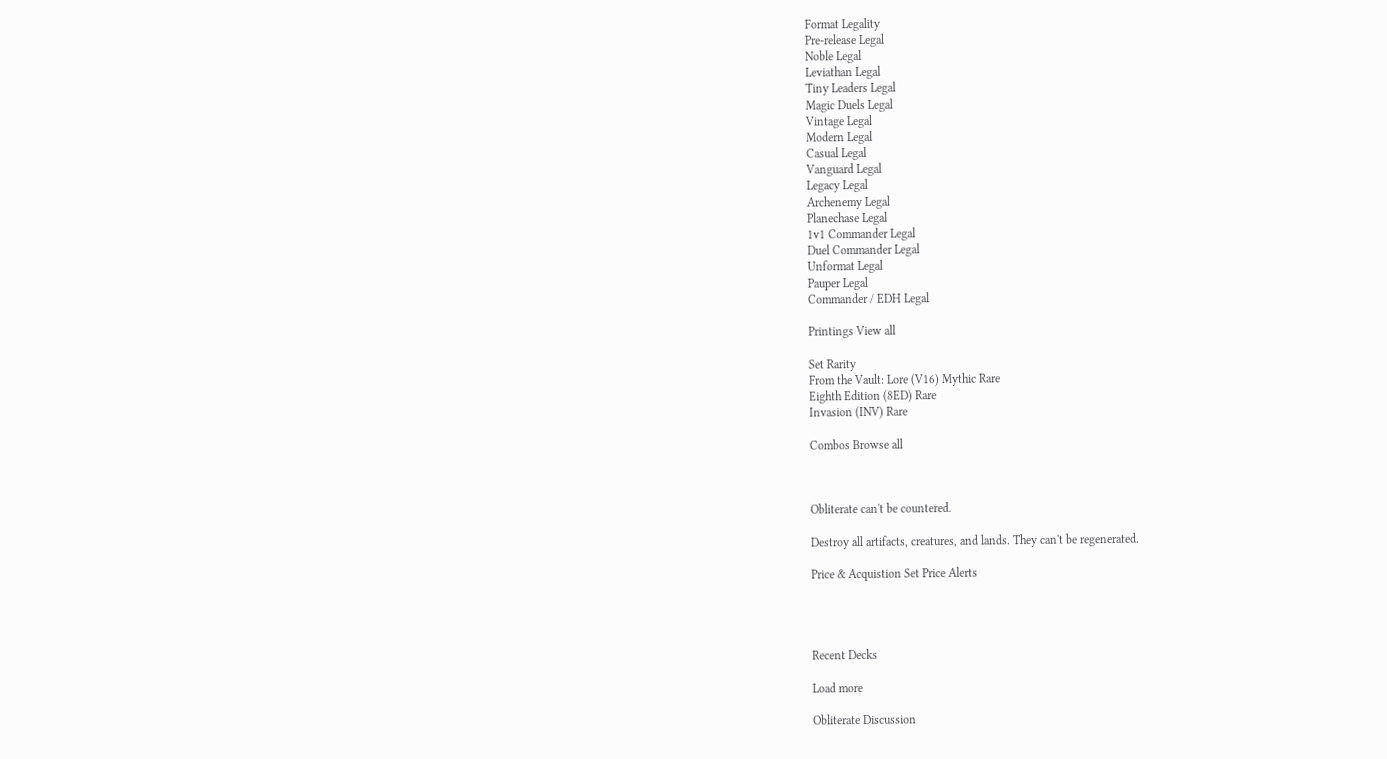Format Legality
Pre-release Legal
Noble Legal
Leviathan Legal
Tiny Leaders Legal
Magic Duels Legal
Vintage Legal
Modern Legal
Casual Legal
Vanguard Legal
Legacy Legal
Archenemy Legal
Planechase Legal
1v1 Commander Legal
Duel Commander Legal
Unformat Legal
Pauper Legal
Commander / EDH Legal

Printings View all

Set Rarity
From the Vault: Lore (V16) Mythic Rare
Eighth Edition (8ED) Rare
Invasion (INV) Rare

Combos Browse all



Obliterate can't be countered.

Destroy all artifacts, creatures, and lands. They can't be regenerated.

Price & Acquistion Set Price Alerts




Recent Decks

Load more

Obliterate Discussion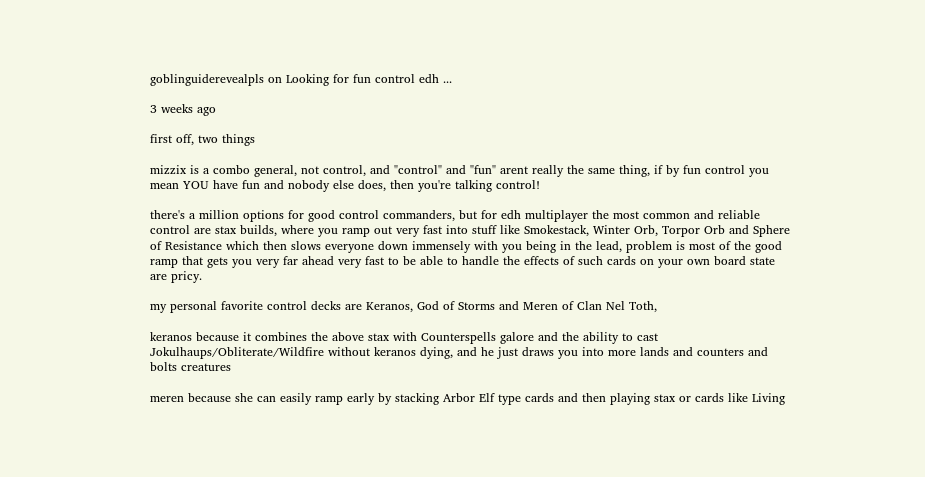goblinguiderevealpls on Looking for fun control edh ...

3 weeks ago

first off, two things

mizzix is a combo general, not control, and "control" and "fun" arent really the same thing, if by fun control you mean YOU have fun and nobody else does, then you're talking control!

there's a million options for good control commanders, but for edh multiplayer the most common and reliable control are stax builds, where you ramp out very fast into stuff like Smokestack, Winter Orb, Torpor Orb and Sphere of Resistance which then slows everyone down immensely with you being in the lead, problem is most of the good ramp that gets you very far ahead very fast to be able to handle the effects of such cards on your own board state are pricy.

my personal favorite control decks are Keranos, God of Storms and Meren of Clan Nel Toth,

keranos because it combines the above stax with Counterspells galore and the ability to cast Jokulhaups/Obliterate/Wildfire without keranos dying, and he just draws you into more lands and counters and bolts creatures

meren because she can easily ramp early by stacking Arbor Elf type cards and then playing stax or cards like Living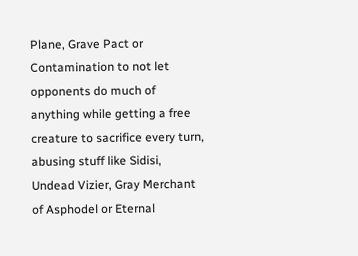Plane, Grave Pact or Contamination to not let opponents do much of anything while getting a free creature to sacrifice every turn, abusing stuff like Sidisi, Undead Vizier, Gray Merchant of Asphodel or Eternal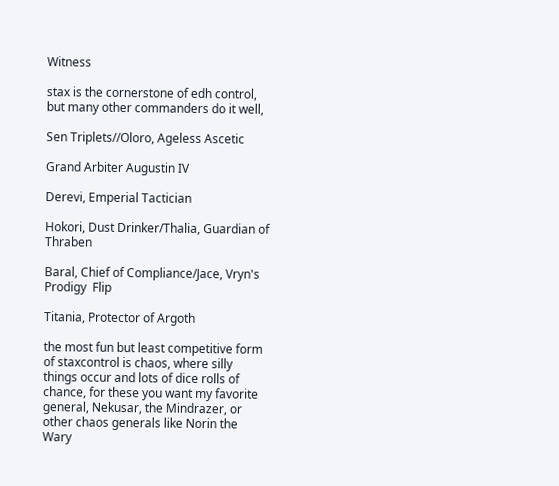Witness

stax is the cornerstone of edh control, but many other commanders do it well,

Sen Triplets//Oloro, Ageless Ascetic

Grand Arbiter Augustin IV

Derevi, Emperial Tactician

Hokori, Dust Drinker/Thalia, Guardian of Thraben

Baral, Chief of Compliance/Jace, Vryn's Prodigy  Flip

Titania, Protector of Argoth

the most fun but least competitive form of staxcontrol is chaos, where silly things occur and lots of dice rolls of chance, for these you want my favorite general, Nekusar, the Mindrazer, or other chaos generals like Norin the Wary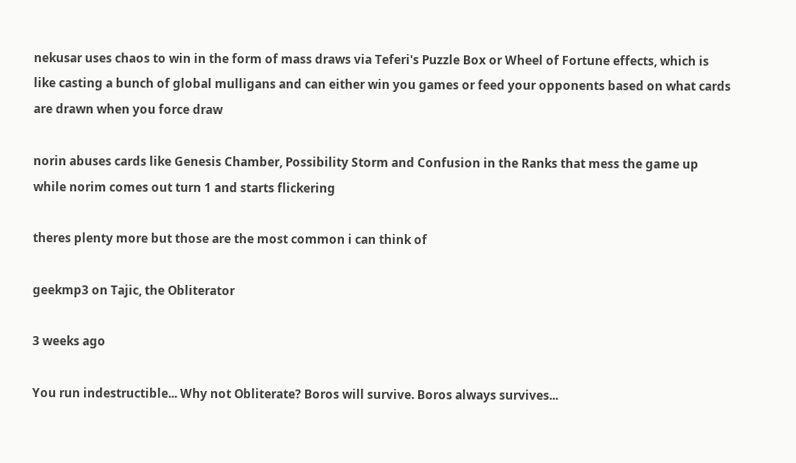nekusar uses chaos to win in the form of mass draws via Teferi's Puzzle Box or Wheel of Fortune effects, which is like casting a bunch of global mulligans and can either win you games or feed your opponents based on what cards are drawn when you force draw

norin abuses cards like Genesis Chamber, Possibility Storm and Confusion in the Ranks that mess the game up while norim comes out turn 1 and starts flickering

theres plenty more but those are the most common i can think of

geekmp3 on Tajic, the Obliterator

3 weeks ago

You run indestructible... Why not Obliterate? Boros will survive. Boros always survives...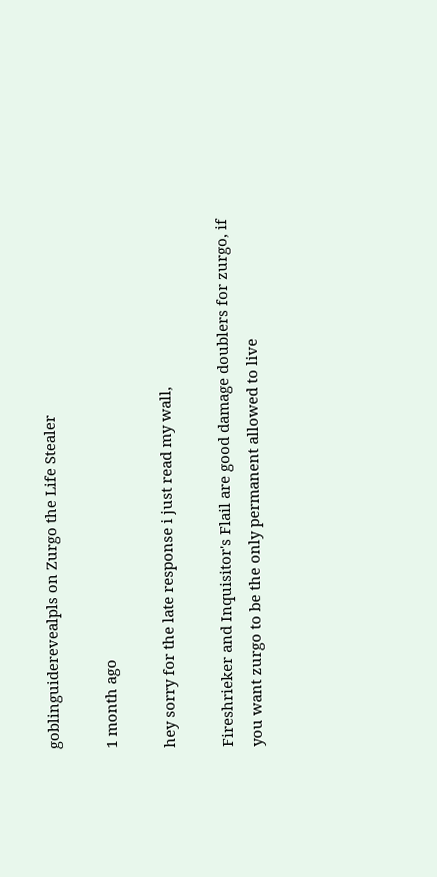goblinguiderevealpls on Zurgo the Life Stealer

1 month ago

hey sorry for the late response i just read my wall,

Fireshrieker and Inquisitor's Flail are good damage doublers for zurgo, if you want zurgo to be the only permanent allowed to live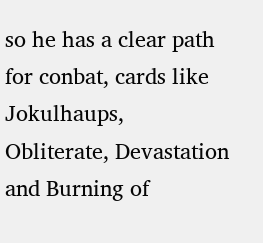so he has a clear path for conbat, cards like Jokulhaups, Obliterate, Devastation and Burning of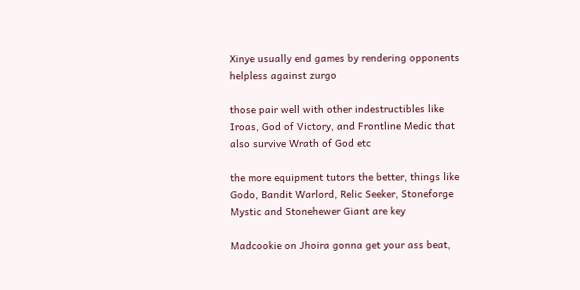Xinye usually end games by rendering opponents helpless against zurgo

those pair well with other indestructibles like Iroas, God of Victory, and Frontline Medic that also survive Wrath of God etc

the more equipment tutors the better, things like Godo, Bandit Warlord, Relic Seeker, Stoneforge Mystic and Stonehewer Giant are key

Madcookie on Jhoira gonna get your ass beat,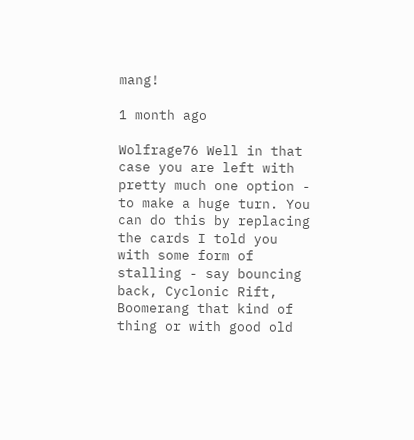mang!

1 month ago

Wolfrage76 Well in that case you are left with pretty much one option - to make a huge turn. You can do this by replacing the cards I told you with some form of stalling - say bouncing back, Cyclonic Rift, Boomerang that kind of thing or with good old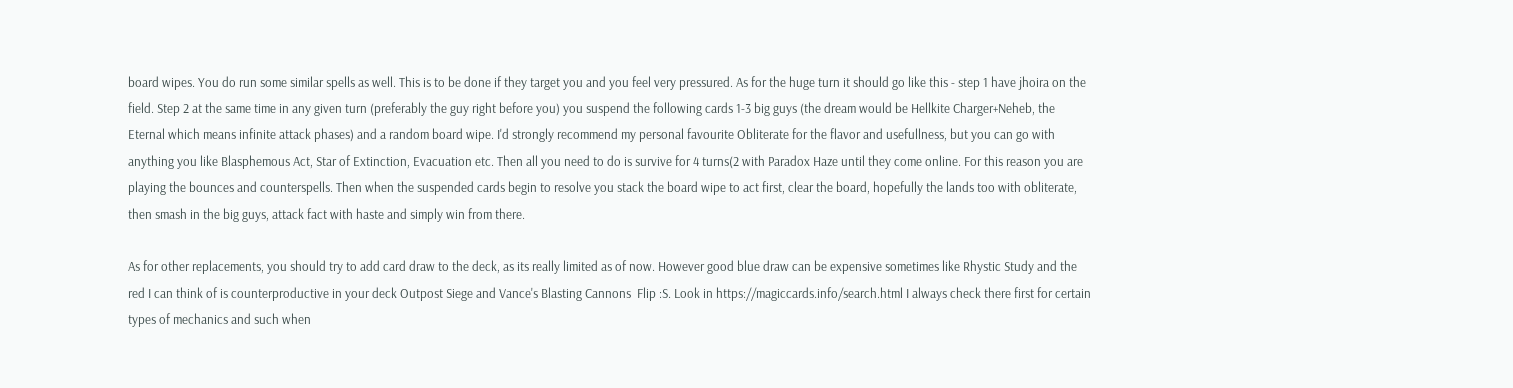board wipes. You do run some similar spells as well. This is to be done if they target you and you feel very pressured. As for the huge turn it should go like this - step 1 have jhoira on the field. Step 2 at the same time in any given turn (preferably the guy right before you) you suspend the following cards 1-3 big guys (the dream would be Hellkite Charger+Neheb, the Eternal which means infinite attack phases) and a random board wipe. I'd strongly recommend my personal favourite Obliterate for the flavor and usefullness, but you can go with anything you like Blasphemous Act, Star of Extinction, Evacuation etc. Then all you need to do is survive for 4 turns(2 with Paradox Haze until they come online. For this reason you are playing the bounces and counterspells. Then when the suspended cards begin to resolve you stack the board wipe to act first, clear the board, hopefully the lands too with obliterate, then smash in the big guys, attack fact with haste and simply win from there.

As for other replacements, you should try to add card draw to the deck, as its really limited as of now. However good blue draw can be expensive sometimes like Rhystic Study and the red I can think of is counterproductive in your deck Outpost Siege and Vance's Blasting Cannons  Flip :S. Look in https://magiccards.info/search.html I always check there first for certain types of mechanics and such when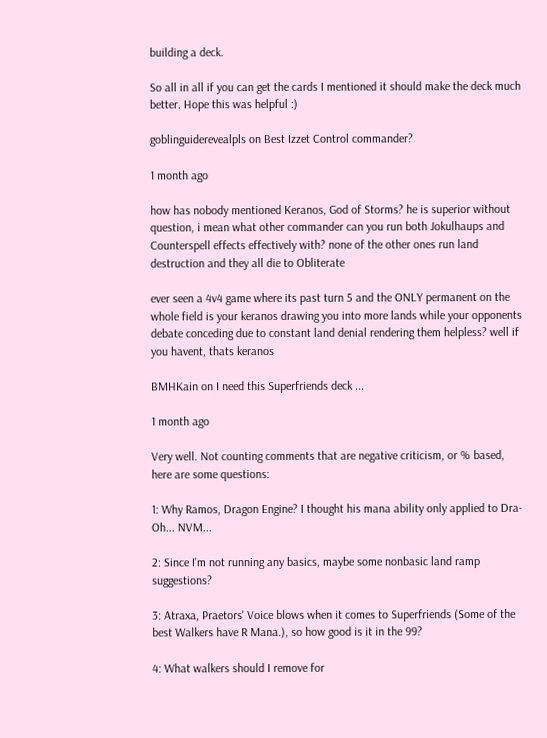building a deck.

So all in all if you can get the cards I mentioned it should make the deck much better. Hope this was helpful :)

goblinguiderevealpls on Best Izzet Control commander?

1 month ago

how has nobody mentioned Keranos, God of Storms? he is superior without question, i mean what other commander can you run both Jokulhaups and Counterspell effects effectively with? none of the other ones run land destruction and they all die to Obliterate

ever seen a 4v4 game where its past turn 5 and the ONLY permanent on the whole field is your keranos drawing you into more lands while your opponents debate conceding due to constant land denial rendering them helpless? well if you havent, thats keranos

BMHKain on I need this Superfriends deck ...

1 month ago

Very well. Not counting comments that are negative criticism, or % based, here are some questions:

1: Why Ramos, Dragon Engine? I thought his mana ability only applied to Dra- Oh... NVM...

2: Since I'm not running any basics, maybe some nonbasic land ramp suggestions?

3: Atraxa, Praetors' Voice blows when it comes to Superfriends (Some of the best Walkers have R Mana.), so how good is it in the 99?

4: What walkers should I remove for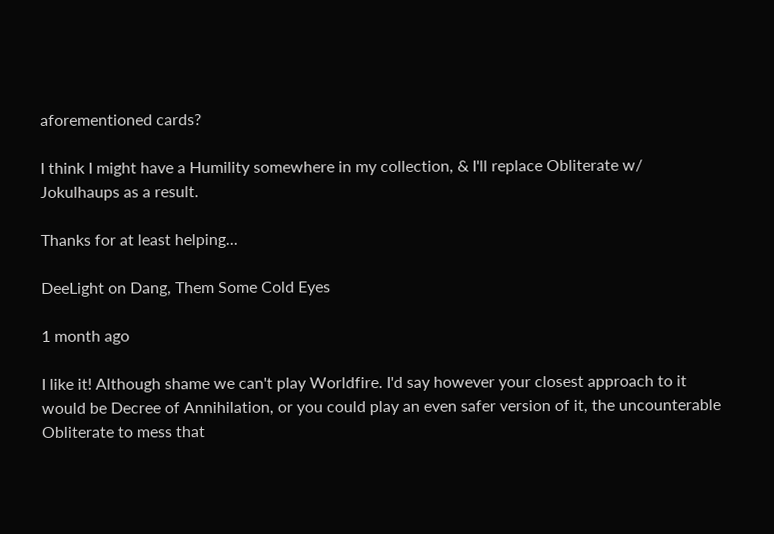aforementioned cards?

I think I might have a Humility somewhere in my collection, & I'll replace Obliterate w/ Jokulhaups as a result.

Thanks for at least helping...

DeeLight on Dang, Them Some Cold Eyes

1 month ago

I like it! Although shame we can't play Worldfire. I'd say however your closest approach to it would be Decree of Annihilation, or you could play an even safer version of it, the uncounterable Obliterate to mess that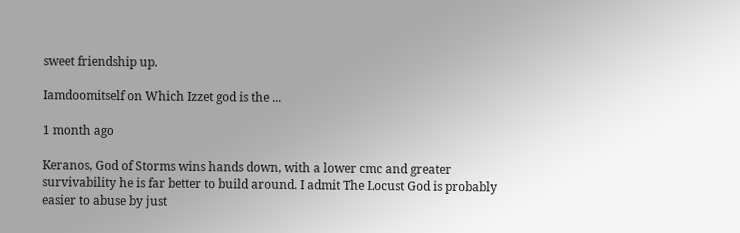sweet friendship up.

Iamdoomitself on Which Izzet god is the ...

1 month ago

Keranos, God of Storms wins hands down, with a lower cmc and greater survivability he is far better to build around. I admit The Locust God is probably easier to abuse by just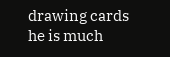drawing cards he is much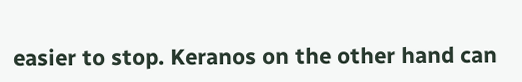easier to stop. Keranos on the other hand can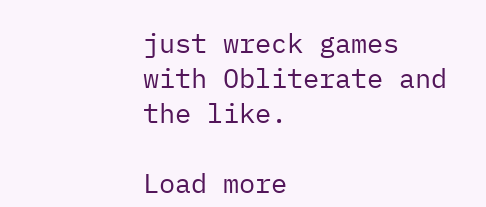just wreck games with Obliterate and the like.

Load more